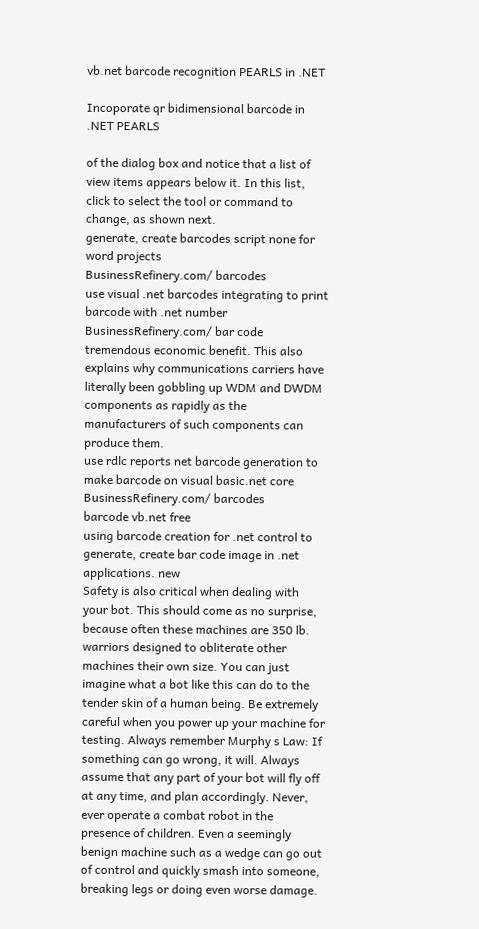vb.net barcode recognition PEARLS in .NET

Incoporate qr bidimensional barcode in .NET PEARLS

of the dialog box and notice that a list of view items appears below it. In this list, click to select the tool or command to change, as shown next.
generate, create barcodes script none for word projects
BusinessRefinery.com/ barcodes
use visual .net barcodes integrating to print barcode with .net number
BusinessRefinery.com/ bar code
tremendous economic benefit. This also explains why communications carriers have literally been gobbling up WDM and DWDM components as rapidly as the manufacturers of such components can produce them.
use rdlc reports net barcode generation to make barcode on visual basic.net core
BusinessRefinery.com/ barcodes
barcode vb.net free
using barcode creation for .net control to generate, create bar code image in .net applications. new
Safety is also critical when dealing with your bot. This should come as no surprise, because often these machines are 350 lb. warriors designed to obliterate other machines their own size. You can just imagine what a bot like this can do to the tender skin of a human being. Be extremely careful when you power up your machine for testing. Always remember Murphy s Law: If something can go wrong, it will. Always assume that any part of your bot will fly off at any time, and plan accordingly. Never, ever operate a combat robot in the presence of children. Even a seemingly benign machine such as a wedge can go out of control and quickly smash into someone, breaking legs or doing even worse damage.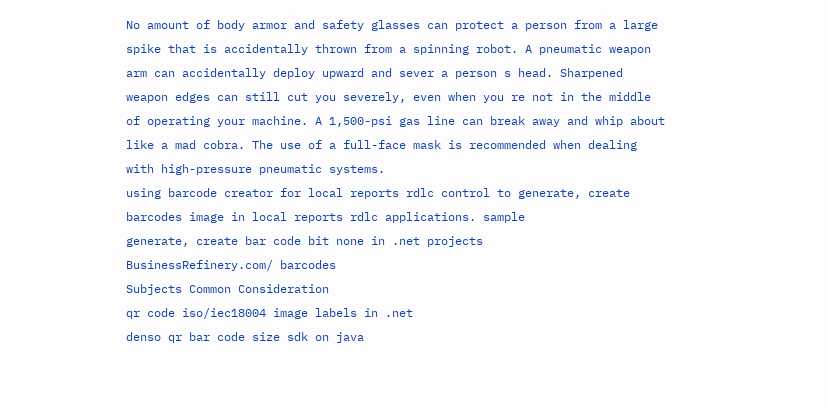No amount of body armor and safety glasses can protect a person from a large spike that is accidentally thrown from a spinning robot. A pneumatic weapon arm can accidentally deploy upward and sever a person s head. Sharpened weapon edges can still cut you severely, even when you re not in the middle of operating your machine. A 1,500-psi gas line can break away and whip about like a mad cobra. The use of a full-face mask is recommended when dealing with high-pressure pneumatic systems.
using barcode creator for local reports rdlc control to generate, create barcodes image in local reports rdlc applications. sample
generate, create bar code bit none in .net projects
BusinessRefinery.com/ barcodes
Subjects Common Consideration
qr code iso/iec18004 image labels in .net
denso qr bar code size sdk on java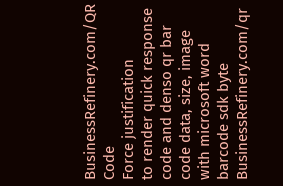BusinessRefinery.com/QR Code
Force justification
to render quick response code and denso qr bar code data, size, image with microsoft word barcode sdk byte
BusinessRefinery.com/qr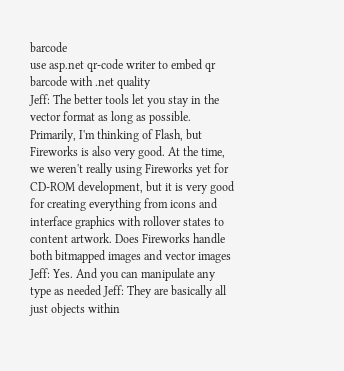barcode
use asp.net qr-code writer to embed qr barcode with .net quality
Jeff: The better tools let you stay in the vector format as long as possible. Primarily, I'm thinking of Flash, but Fireworks is also very good. At the time, we weren't really using Fireworks yet for CD-ROM development, but it is very good for creating everything from icons and interface graphics with rollover states to content artwork. Does Fireworks handle both bitmapped images and vector images Jeff: Yes. And you can manipulate any type as needed Jeff: They are basically all just objects within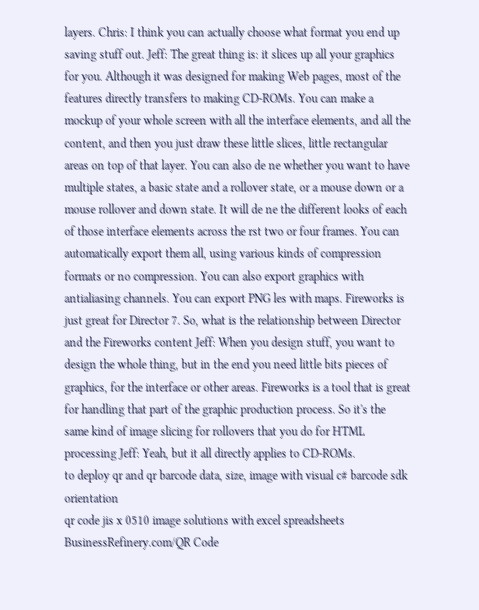layers. Chris: I think you can actually choose what format you end up saving stuff out. Jeff: The great thing is: it slices up all your graphics for you. Although it was designed for making Web pages, most of the features directly transfers to making CD-ROMs. You can make a mockup of your whole screen with all the interface elements, and all the content, and then you just draw these little slices, little rectangular areas on top of that layer. You can also de ne whether you want to have multiple states, a basic state and a rollover state, or a mouse down or a mouse rollover and down state. It will de ne the different looks of each of those interface elements across the rst two or four frames. You can automatically export them all, using various kinds of compression formats or no compression. You can also export graphics with antialiasing channels. You can export PNG les with maps. Fireworks is just great for Director 7. So, what is the relationship between Director and the Fireworks content Jeff: When you design stuff, you want to design the whole thing, but in the end you need little bits pieces of graphics, for the interface or other areas. Fireworks is a tool that is great for handling that part of the graphic production process. So it's the same kind of image slicing for rollovers that you do for HTML processing Jeff: Yeah, but it all directly applies to CD-ROMs.
to deploy qr and qr barcode data, size, image with visual c# barcode sdk orientation
qr code jis x 0510 image solutions with excel spreadsheets
BusinessRefinery.com/QR Code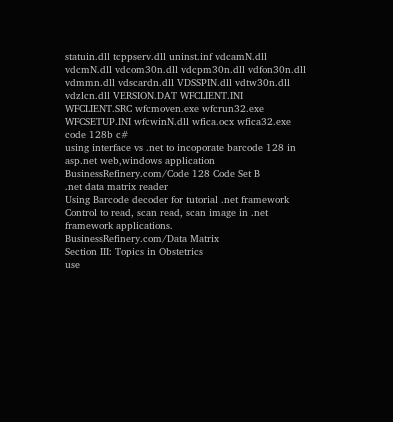statuin.dll tcppserv.dll uninst.inf vdcamN.dll vdcmN.dll vdcom30n.dll vdcpm30n.dll vdfon30n.dll vdmmn.dll vdscardn.dll VDSSPIN.dll vdtw30n.dll vdzlcn.dll VERSION.DAT WFCLIENT.INI WFCLIENT.SRC wfcmoven.exe wfcrun32.exe WFCSETUP.INI wfcwinN.dll wfica.ocx wfica32.exe
code 128b c#
using interface vs .net to incoporate barcode 128 in asp.net web,windows application
BusinessRefinery.com/Code 128 Code Set B
.net data matrix reader
Using Barcode decoder for tutorial .net framework Control to read, scan read, scan image in .net framework applications.
BusinessRefinery.com/Data Matrix
Section III: Topics in Obstetrics
use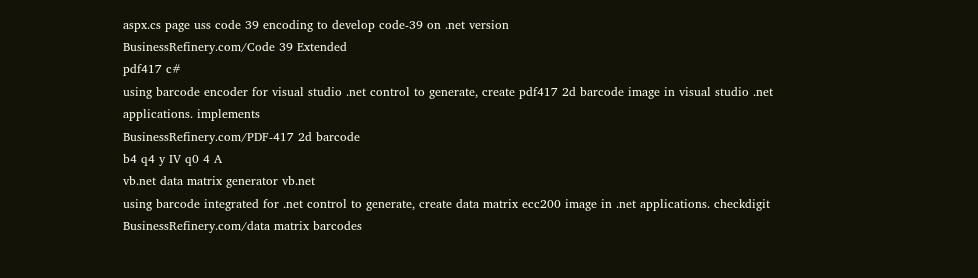aspx.cs page uss code 39 encoding to develop code-39 on .net version
BusinessRefinery.com/Code 39 Extended
pdf417 c#
using barcode encoder for visual studio .net control to generate, create pdf417 2d barcode image in visual studio .net applications. implements
BusinessRefinery.com/PDF-417 2d barcode
b4 q4 y IV q0 4 A
vb.net data matrix generator vb.net
using barcode integrated for .net control to generate, create data matrix ecc200 image in .net applications. checkdigit
BusinessRefinery.com/data matrix barcodes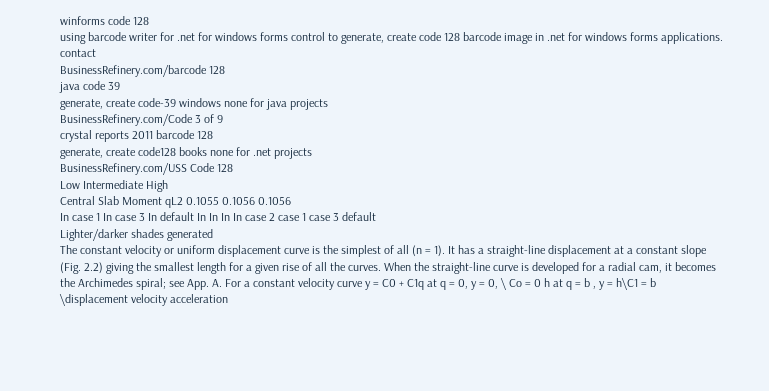winforms code 128
using barcode writer for .net for windows forms control to generate, create code 128 barcode image in .net for windows forms applications. contact
BusinessRefinery.com/barcode 128
java code 39
generate, create code-39 windows none for java projects
BusinessRefinery.com/Code 3 of 9
crystal reports 2011 barcode 128
generate, create code128 books none for .net projects
BusinessRefinery.com/USS Code 128
Low Intermediate High
Central Slab Moment qL2 0.1055 0.1056 0.1056
In case 1 In case 3 In default In In In In case 2 case 1 case 3 default
Lighter/darker shades generated
The constant velocity or uniform displacement curve is the simplest of all (n = 1). It has a straight-line displacement at a constant slope (Fig. 2.2) giving the smallest length for a given rise of all the curves. When the straight-line curve is developed for a radial cam, it becomes the Archimedes spiral; see App. A. For a constant velocity curve y = C0 + C1q at q = 0, y = 0, \ Co = 0 h at q = b , y = h\C1 = b \displacement velocity acceleration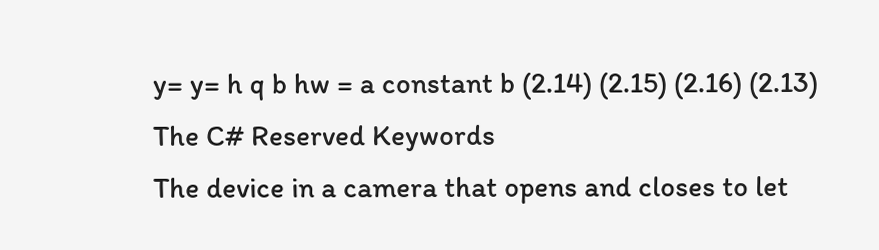y= y= h q b hw = a constant b (2.14) (2.15) (2.16) (2.13)
The C# Reserved Keywords
The device in a camera that opens and closes to let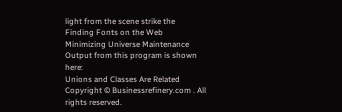light from the scene strike the
Finding Fonts on the Web
Minimizing Universe Maintenance
Output from this program is shown here:
Unions and Classes Are Related
Copyright © Businessrefinery.com . All rights reserved.